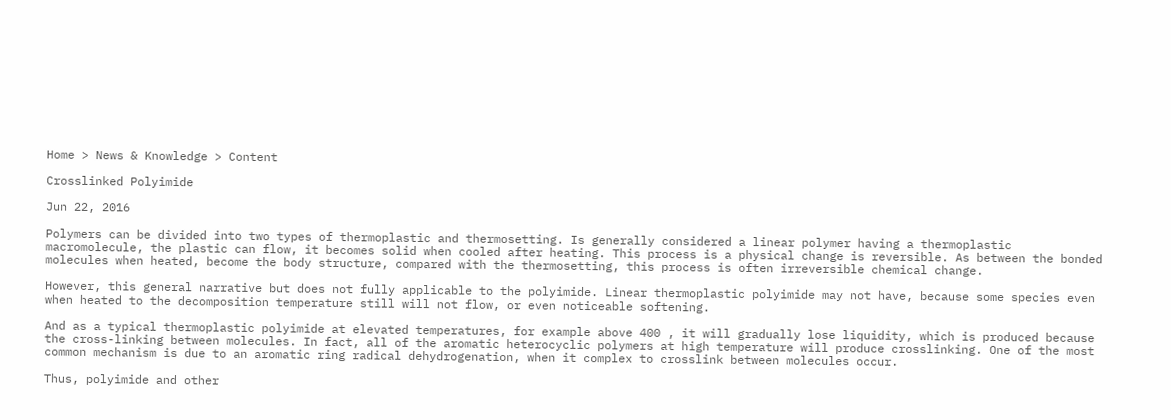Home > News & Knowledge > Content

Crosslinked Polyimide

Jun 22, 2016

Polymers can be divided into two types of thermoplastic and thermosetting. Is generally considered a linear polymer having a thermoplastic macromolecule, the plastic can flow, it becomes solid when cooled after heating. This process is a physical change is reversible. As between the bonded molecules when heated, become the body structure, compared with the thermosetting, this process is often irreversible chemical change.

However, this general narrative but does not fully applicable to the polyimide. Linear thermoplastic polyimide may not have, because some species even when heated to the decomposition temperature still will not flow, or even noticeable softening.

And as a typical thermoplastic polyimide at elevated temperatures, for example above 400 , it will gradually lose liquidity, which is produced because the cross-linking between molecules. In fact, all of the aromatic heterocyclic polymers at high temperature will produce crosslinking. One of the most common mechanism is due to an aromatic ring radical dehydrogenation, when it complex to crosslink between molecules occur.

Thus, polyimide and other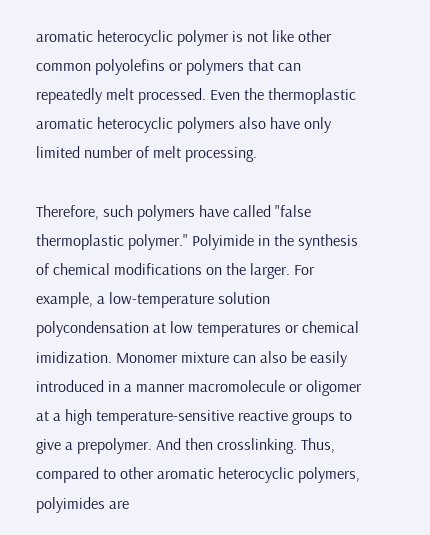aromatic heterocyclic polymer is not like other common polyolefins or polymers that can repeatedly melt processed. Even the thermoplastic aromatic heterocyclic polymers also have only limited number of melt processing.

Therefore, such polymers have called "false thermoplastic polymer." Polyimide in the synthesis of chemical modifications on the larger. For example, a low-temperature solution polycondensation at low temperatures or chemical imidization. Monomer mixture can also be easily introduced in a manner macromolecule or oligomer at a high temperature-sensitive reactive groups to give a prepolymer. And then crosslinking. Thus, compared to other aromatic heterocyclic polymers, polyimides are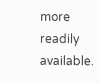more readily available.